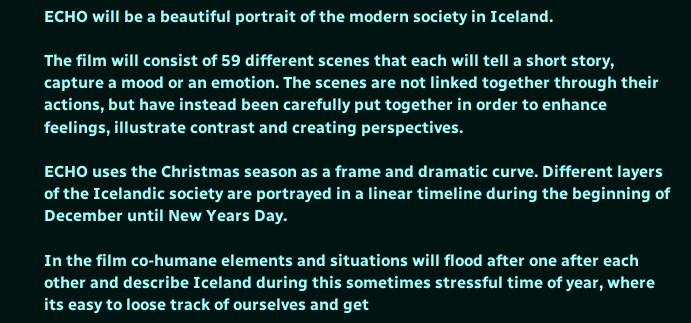ECHO will be a beautiful portrait of the modern society in Iceland.

The film will consist of 59 different scenes that each will tell a short story, capture a mood or an emotion. The scenes are not linked together through their actions, but have instead been carefully put together in order to enhance feelings, illustrate contrast and creating perspectives.

ECHO uses the Christmas season as a frame and dramatic curve. Different layers of the Icelandic society are portrayed in a linear timeline during the beginning of December until New Years Day.

In the film co-humane elements and situations will flood after one after each other and describe Iceland during this sometimes stressful time of year, where its easy to loose track of ourselves and get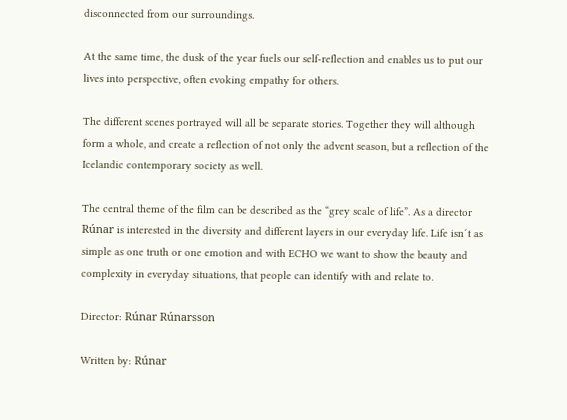disconnected from our surroundings.

At the same time, the dusk of the year fuels our self-reflection and enables us to put our lives into perspective, often evoking empathy for others.

The different scenes portrayed will all be separate stories. Together they will although form a whole, and create a reflection of not only the advent season, but a reflection of the Icelandic contemporary society as well.

The central theme of the film can be described as the “grey scale of life”. As a director Rúnar is interested in the diversity and different layers in our everyday life. Life isn´t as simple as one truth or one emotion and with ECHO we want to show the beauty and complexity in everyday situations, that people can identify with and relate to.

Director: Rúnar Rúnarsson

Written by: Rúnar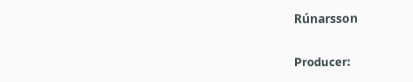Rúnarsson

Producer: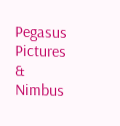Pegasus Pictures & Nimbus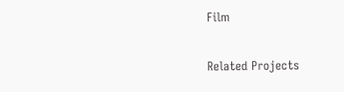Film

Related Projects